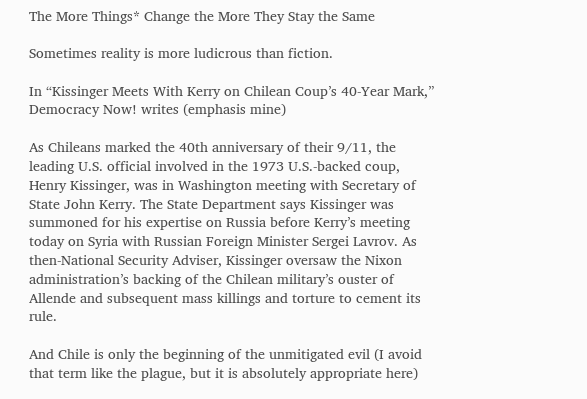The More Things* Change the More They Stay the Same

Sometimes reality is more ludicrous than fiction.

In “Kissinger Meets With Kerry on Chilean Coup’s 40-Year Mark,” Democracy Now! writes (emphasis mine)

As Chileans marked the 40th anniversary of their 9/11, the leading U.S. official involved in the 1973 U.S.-backed coup, Henry Kissinger, was in Washington meeting with Secretary of State John Kerry. The State Department says Kissinger was summoned for his expertise on Russia before Kerry’s meeting today on Syria with Russian Foreign Minister Sergei Lavrov. As then-National Security Adviser, Kissinger oversaw the Nixon administration’s backing of the Chilean military’s ouster of Allende and subsequent mass killings and torture to cement its rule.

And Chile is only the beginning of the unmitigated evil (I avoid that term like the plague, but it is absolutely appropriate here)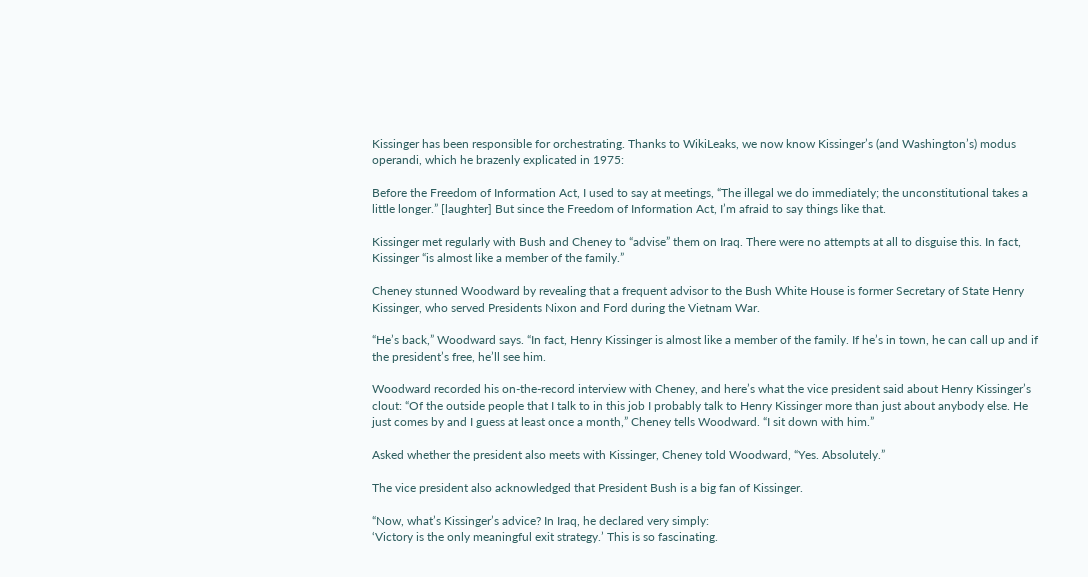Kissinger has been responsible for orchestrating. Thanks to WikiLeaks, we now know Kissinger’s (and Washington’s) modus operandi, which he brazenly explicated in 1975:

Before the Freedom of Information Act, I used to say at meetings, “The illegal we do immediately; the unconstitutional takes a little longer.” [laughter] But since the Freedom of Information Act, I’m afraid to say things like that.

Kissinger met regularly with Bush and Cheney to “advise” them on Iraq. There were no attempts at all to disguise this. In fact, Kissinger “is almost like a member of the family.”

Cheney stunned Woodward by revealing that a frequent advisor to the Bush White House is former Secretary of State Henry Kissinger, who served Presidents Nixon and Ford during the Vietnam War.

“He’s back,” Woodward says. “In fact, Henry Kissinger is almost like a member of the family. If he’s in town, he can call up and if the president’s free, he’ll see him.

Woodward recorded his on-the-record interview with Cheney, and here’s what the vice president said about Henry Kissinger’s clout: “Of the outside people that I talk to in this job I probably talk to Henry Kissinger more than just about anybody else. He just comes by and I guess at least once a month,” Cheney tells Woodward. “I sit down with him.”

Asked whether the president also meets with Kissinger, Cheney told Woodward, “Yes. Absolutely.”

The vice president also acknowledged that President Bush is a big fan of Kissinger.

“Now, what’s Kissinger’s advice? In Iraq, he declared very simply:
‘Victory is the only meaningful exit strategy.’ This is so fascinating.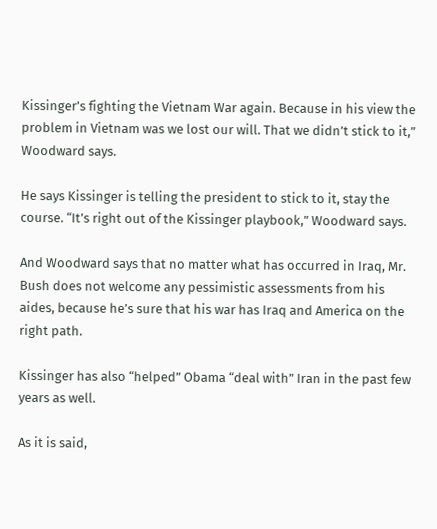Kissinger’s fighting the Vietnam War again. Because in his view the problem in Vietnam was we lost our will. That we didn’t stick to it,” Woodward says.

He says Kissinger is telling the president to stick to it, stay the course. “It’s right out of the Kissinger playbook,” Woodward says.

And Woodward says that no matter what has occurred in Iraq, Mr. Bush does not welcome any pessimistic assessments from his aides, because he’s sure that his war has Iraq and America on the right path.

Kissinger has also “helped” Obama “deal with” Iran in the past few years as well.

As it is said,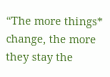“The more things* change, the more they stay the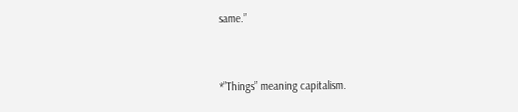same.”


*”Things” meaning capitalism.